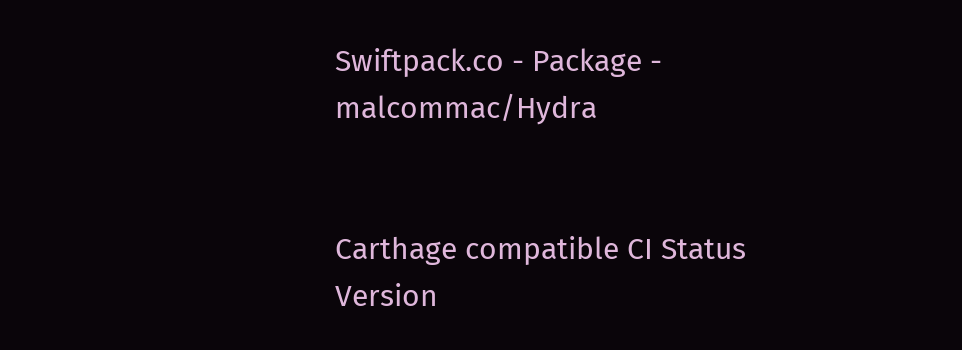Swiftpack.co - Package - malcommac/Hydra


Carthage compatible CI Status Version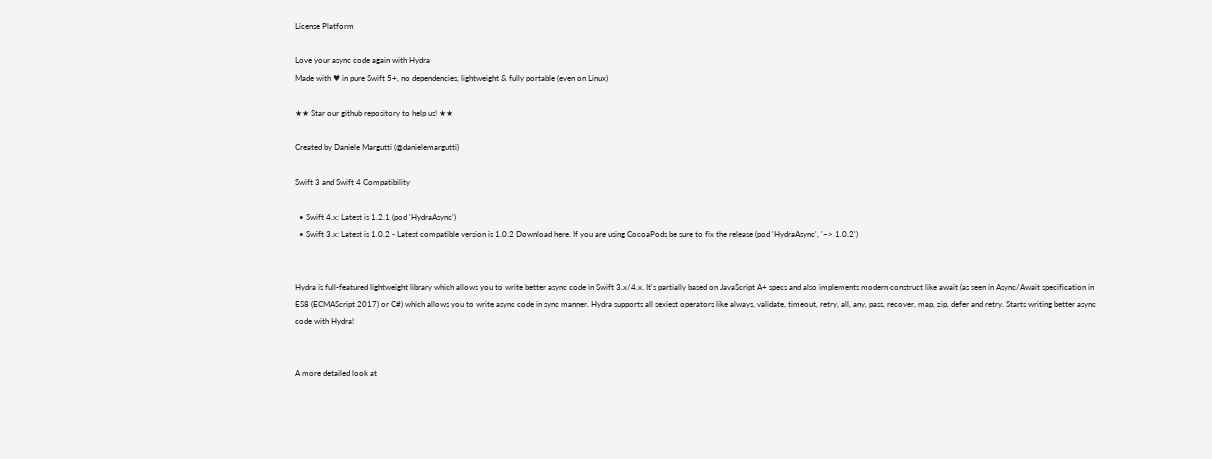License Platform

Love your async code again with Hydra
Made with ♥ in pure Swift 5+, no dependencies, lightweight & fully portable (even on Linux)

★★ Star our github repository to help us! ★★

Created by Daniele Margutti (@danielemargutti)

Swift 3 and Swift 4 Compatibility

  • Swift 4.x: Latest is 1.2.1 (pod 'HydraAsync')
  • Swift 3.x: Latest is 1.0.2 - Latest compatible version is 1.0.2 Download here. If you are using CocoaPods be sure to fix the release (pod 'HydraAsync', '~> 1.0.2')


Hydra is full-featured lightweight library which allows you to write better async code in Swift 3.x/4.x. It's partially based on JavaScript A+ specs and also implements modern construct like await (as seen in Async/Await specification in ES8 (ECMAScript 2017) or C#) which allows you to write async code in sync manner. Hydra supports all sexiest operators like always, validate, timeout, retry, all, any, pass, recover, map, zip, defer and retry. Starts writing better async code with Hydra!


A more detailed look at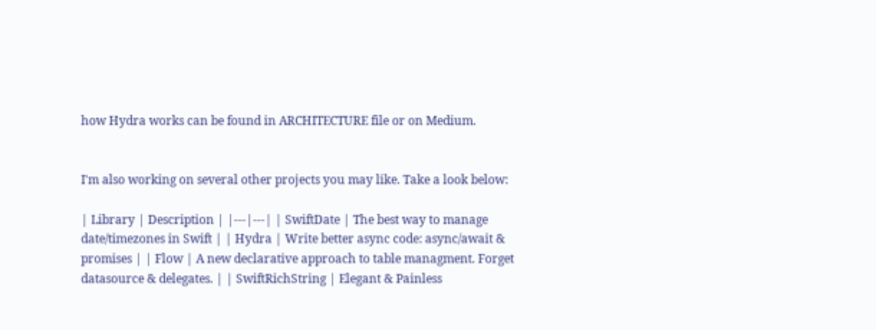how Hydra works can be found in ARCHITECTURE file or on Medium.


I'm also working on several other projects you may like. Take a look below:

| Library | Description | |---|---| | SwiftDate | The best way to manage date/timezones in Swift | | Hydra | Write better async code: async/await & promises | | Flow | A new declarative approach to table managment. Forget datasource & delegates. | | SwiftRichString | Elegant & Painless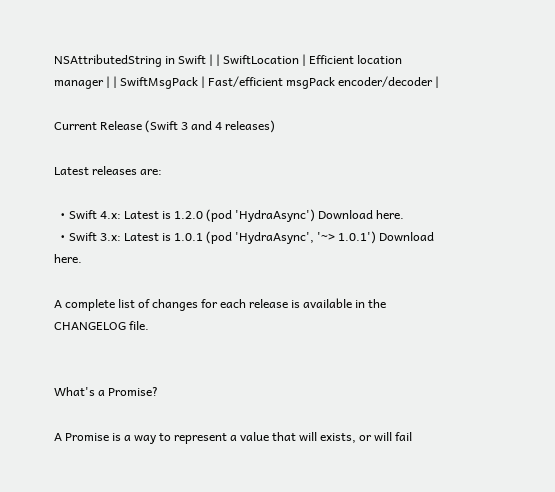NSAttributedString in Swift | | SwiftLocation | Efficient location manager | | SwiftMsgPack | Fast/efficient msgPack encoder/decoder |

Current Release (Swift 3 and 4 releases)

Latest releases are:

  • Swift 4.x: Latest is 1.2.0 (pod 'HydraAsync') Download here.
  • Swift 3.x: Latest is 1.0.1 (pod 'HydraAsync', '~> 1.0.1') Download here.

A complete list of changes for each release is available in the CHANGELOG file.


What's a Promise?

A Promise is a way to represent a value that will exists, or will fail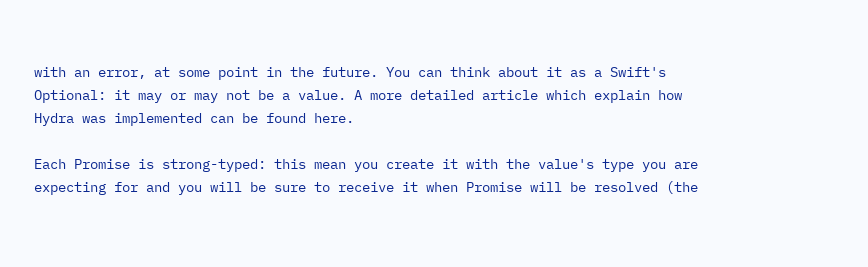with an error, at some point in the future. You can think about it as a Swift's Optional: it may or may not be a value. A more detailed article which explain how Hydra was implemented can be found here.

Each Promise is strong-typed: this mean you create it with the value's type you are expecting for and you will be sure to receive it when Promise will be resolved (the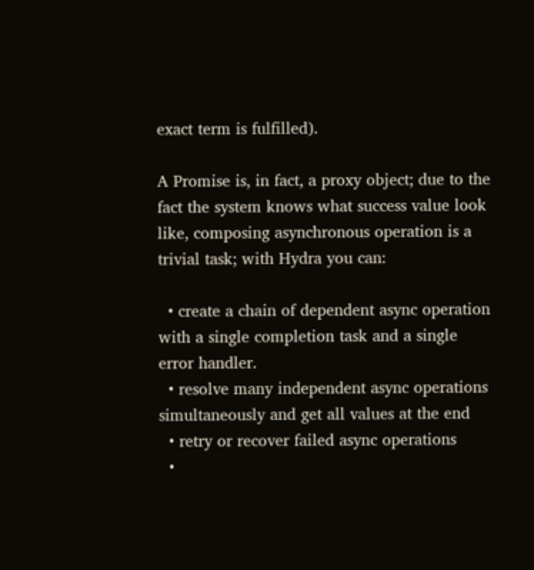exact term is fulfilled).

A Promise is, in fact, a proxy object; due to the fact the system knows what success value look like, composing asynchronous operation is a trivial task; with Hydra you can:

  • create a chain of dependent async operation with a single completion task and a single error handler.
  • resolve many independent async operations simultaneously and get all values at the end
  • retry or recover failed async operations
  •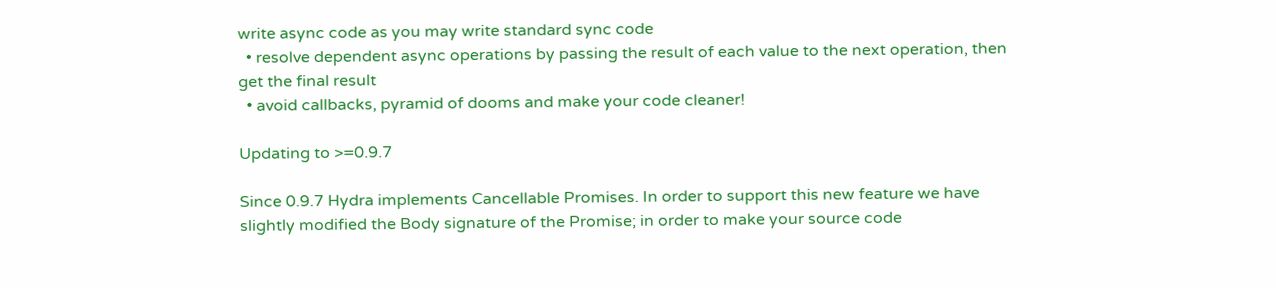write async code as you may write standard sync code
  • resolve dependent async operations by passing the result of each value to the next operation, then get the final result
  • avoid callbacks, pyramid of dooms and make your code cleaner!

Updating to >=0.9.7

Since 0.9.7 Hydra implements Cancellable Promises. In order to support this new feature we have slightly modified the Body signature of the Promise; in order to make your source code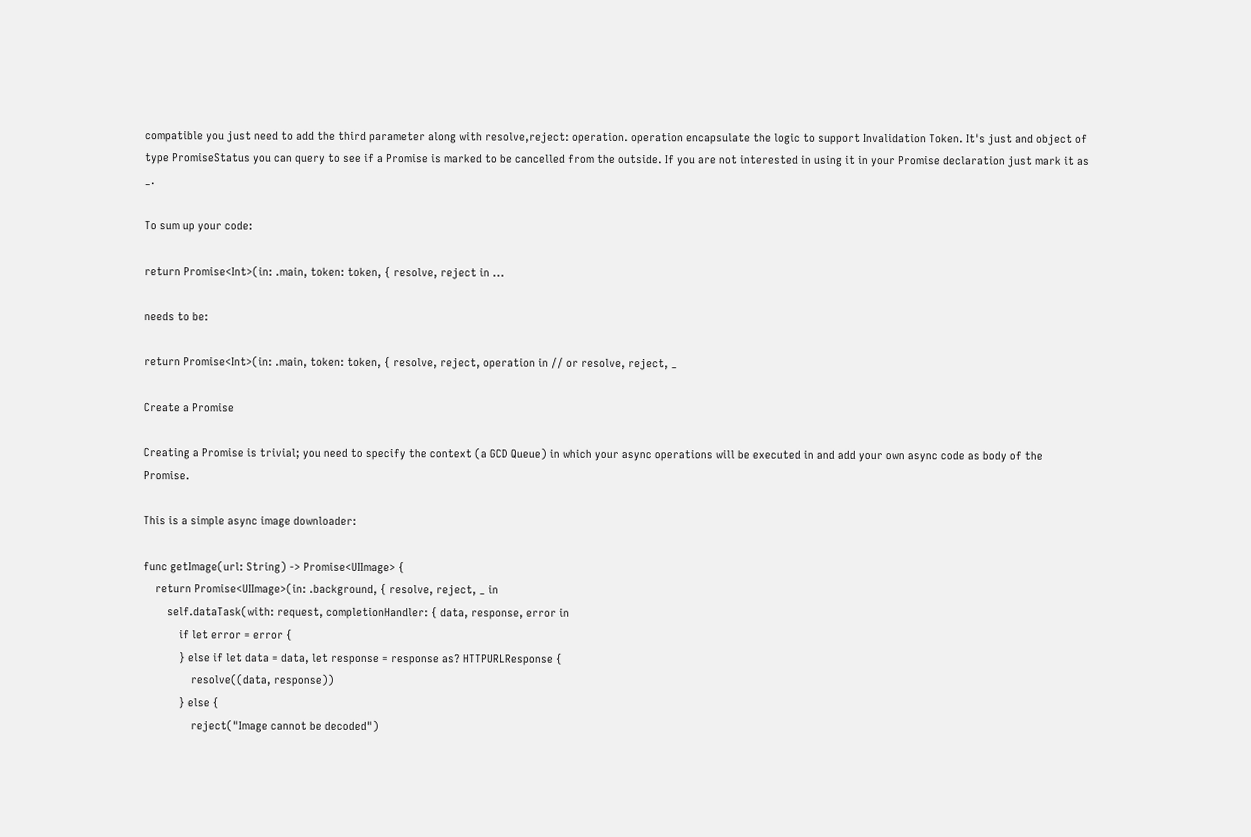compatible you just need to add the third parameter along with resolve,reject: operation. operation encapsulate the logic to support Invalidation Token. It's just and object of type PromiseStatus you can query to see if a Promise is marked to be cancelled from the outside. If you are not interested in using it in your Promise declaration just mark it as _.

To sum up your code:

return Promise<Int>(in: .main, token: token, { resolve, reject in ...

needs to be:

return Promise<Int>(in: .main, token: token, { resolve, reject, operation in // or resolve, reject, _

Create a Promise

Creating a Promise is trivial; you need to specify the context (a GCD Queue) in which your async operations will be executed in and add your own async code as body of the Promise.

This is a simple async image downloader:

func getImage(url: String) -> Promise<UIImage> {
    return Promise<UIImage>(in: .background, { resolve, reject, _ in
        self.dataTask(with: request, completionHandler: { data, response, error in
            if let error = error {
            } else if let data = data, let response = response as? HTTPURLResponse {
                resolve((data, response))
            } else {
                reject("Image cannot be decoded")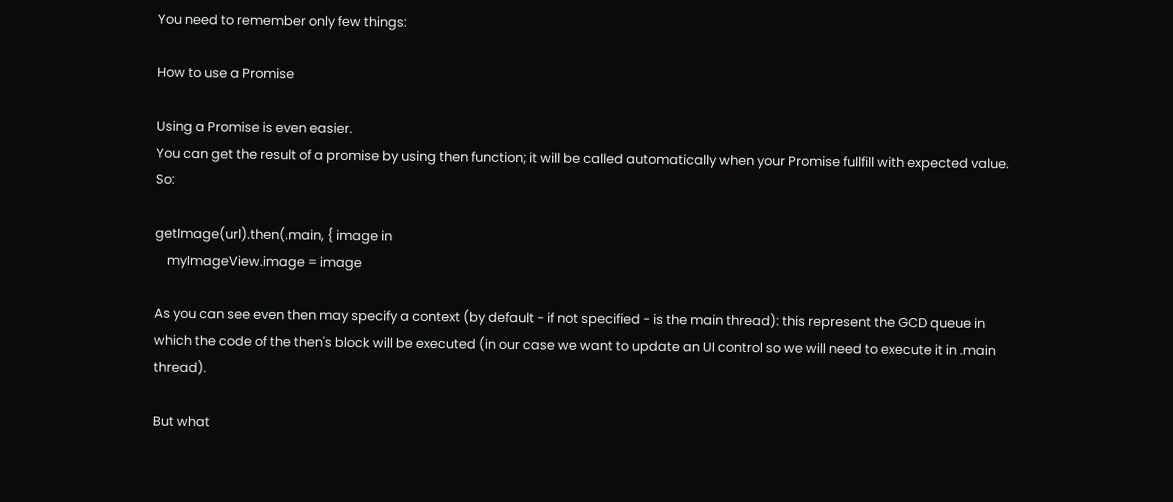You need to remember only few things:

How to use a Promise

Using a Promise is even easier.
You can get the result of a promise by using then function; it will be called automatically when your Promise fullfill with expected value. So:

getImage(url).then(.main, { image in
    myImageView.image = image

As you can see even then may specify a context (by default - if not specified - is the main thread): this represent the GCD queue in which the code of the then's block will be executed (in our case we want to update an UI control so we will need to execute it in .main thread).

But what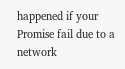happened if your Promise fail due to a network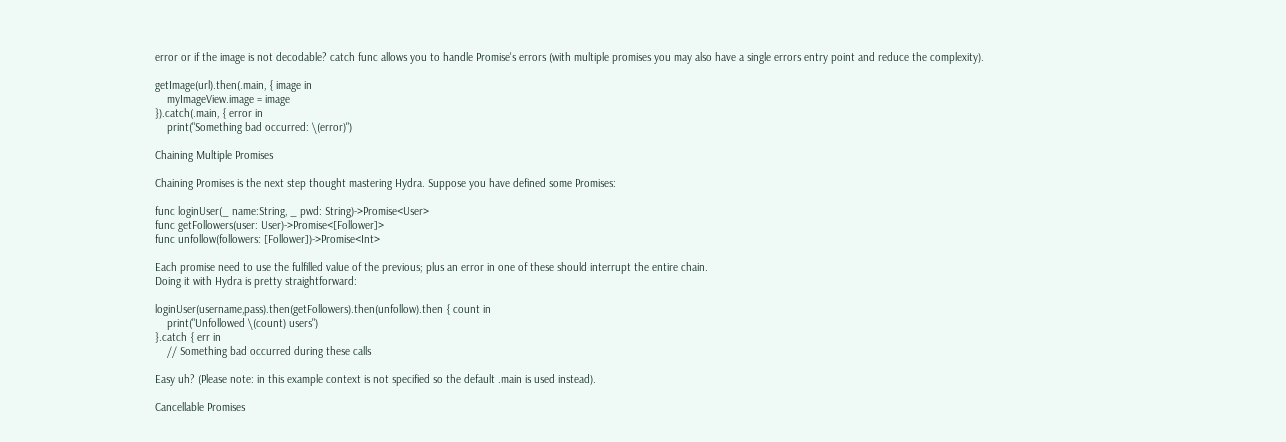error or if the image is not decodable? catch func allows you to handle Promise's errors (with multiple promises you may also have a single errors entry point and reduce the complexity).

getImage(url).then(.main, { image in
    myImageView.image = image
}).catch(.main, { error in
    print("Something bad occurred: \(error)")

Chaining Multiple Promises

Chaining Promises is the next step thought mastering Hydra. Suppose you have defined some Promises:

func loginUser(_ name:String, _ pwd: String)->Promise<User>
func getFollowers(user: User)->Promise<[Follower]>
func unfollow(followers: [Follower])->Promise<Int>

Each promise need to use the fulfilled value of the previous; plus an error in one of these should interrupt the entire chain.
Doing it with Hydra is pretty straightforward:

loginUser(username,pass).then(getFollowers).then(unfollow).then { count in
    print("Unfollowed \(count) users")
}.catch { err in
    // Something bad occurred during these calls

Easy uh? (Please note: in this example context is not specified so the default .main is used instead).

Cancellable Promises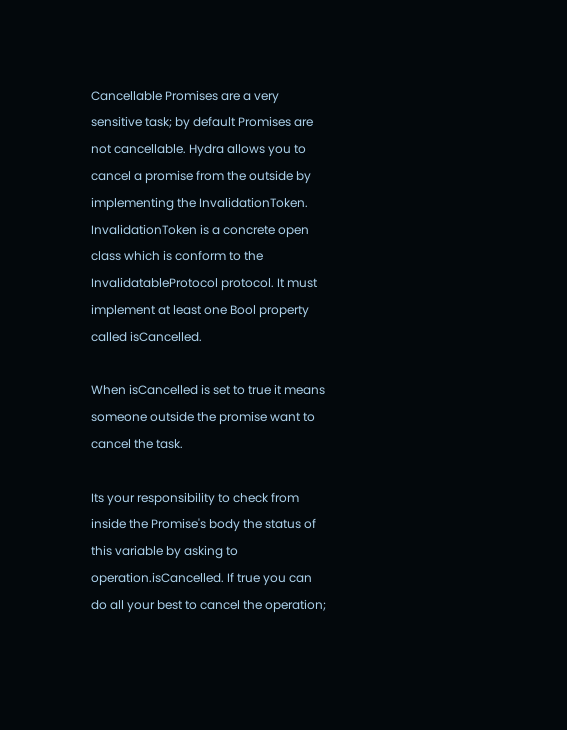Cancellable Promises are a very sensitive task; by default Promises are not cancellable. Hydra allows you to cancel a promise from the outside by implementing the InvalidationToken. InvalidationToken is a concrete open class which is conform to the InvalidatableProtocol protocol. It must implement at least one Bool property called isCancelled.

When isCancelled is set to true it means someone outside the promise want to cancel the task.

Its your responsibility to check from inside the Promise's body the status of this variable by asking to operation.isCancelled. If true you can do all your best to cancel the operation;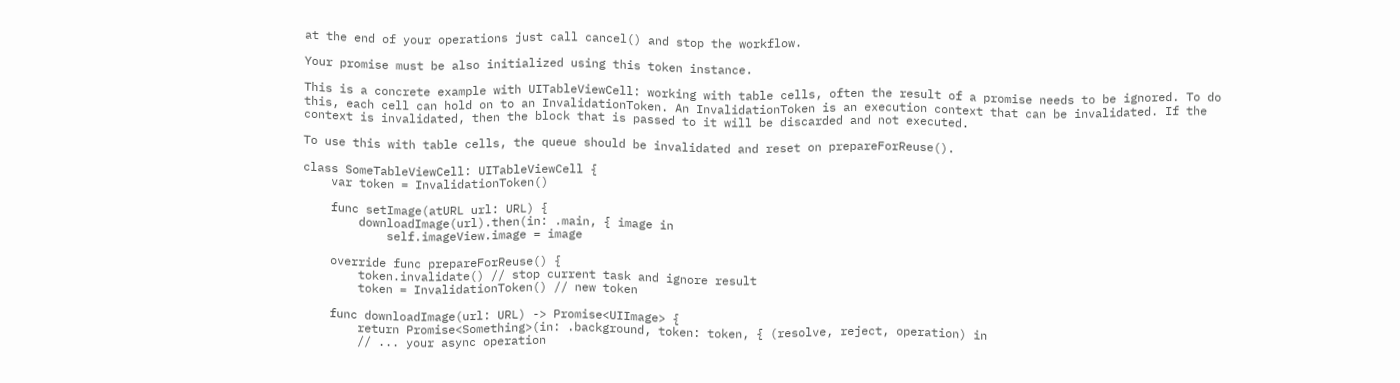at the end of your operations just call cancel() and stop the workflow.

Your promise must be also initialized using this token instance.

This is a concrete example with UITableViewCell: working with table cells, often the result of a promise needs to be ignored. To do this, each cell can hold on to an InvalidationToken. An InvalidationToken is an execution context that can be invalidated. If the context is invalidated, then the block that is passed to it will be discarded and not executed.

To use this with table cells, the queue should be invalidated and reset on prepareForReuse().

class SomeTableViewCell: UITableViewCell {
    var token = InvalidationToken()

    func setImage(atURL url: URL) {
        downloadImage(url).then(in: .main, { image in
            self.imageView.image = image

    override func prepareForReuse() {
        token.invalidate() // stop current task and ignore result
        token = InvalidationToken() // new token

    func downloadImage(url: URL) -> Promise<UIImage> {
        return Promise<Something>(in: .background, token: token, { (resolve, reject, operation) in
        // ... your async operation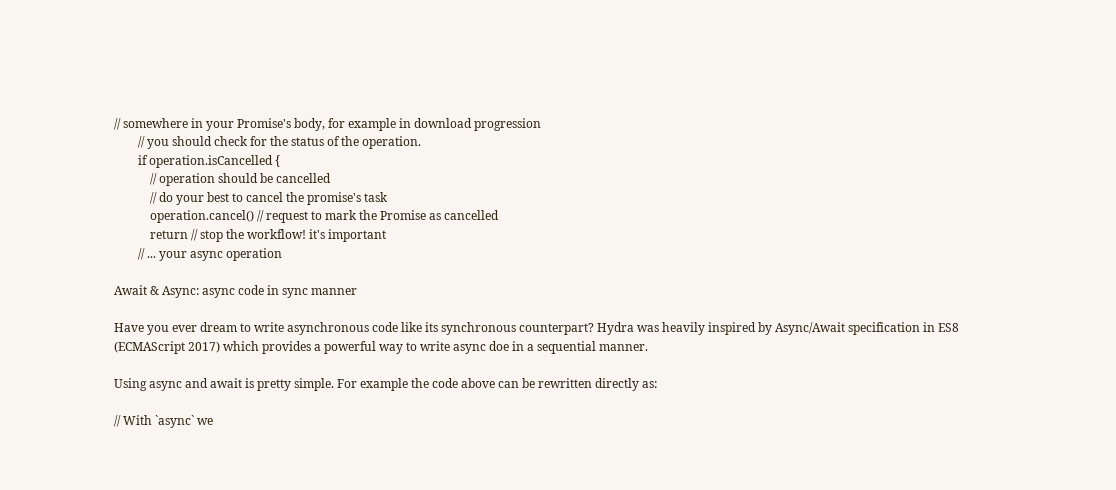// somewhere in your Promise's body, for example in download progression
        // you should check for the status of the operation.
        if operation.isCancelled {
            // operation should be cancelled
            // do your best to cancel the promise's task
            operation.cancel() // request to mark the Promise as cancelled
            return // stop the workflow! it's important
        // ... your async operation

Await & Async: async code in sync manner

Have you ever dream to write asynchronous code like its synchronous counterpart? Hydra was heavily inspired by Async/Await specification in ES8 (ECMAScript 2017) which provides a powerful way to write async doe in a sequential manner.

Using async and await is pretty simple. For example the code above can be rewritten directly as:

// With `async` we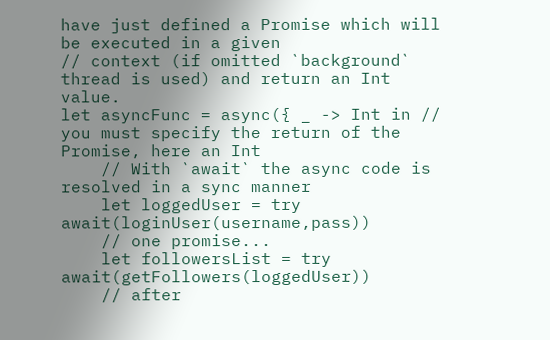have just defined a Promise which will be executed in a given
// context (if omitted `background` thread is used) and return an Int value.
let asyncFunc = async({ _ -> Int in // you must specify the return of the Promise, here an Int
    // With `await` the async code is resolved in a sync manner
    let loggedUser = try await(loginUser(username,pass))
    // one promise...
    let followersList = try await(getFollowers(loggedUser))
    // after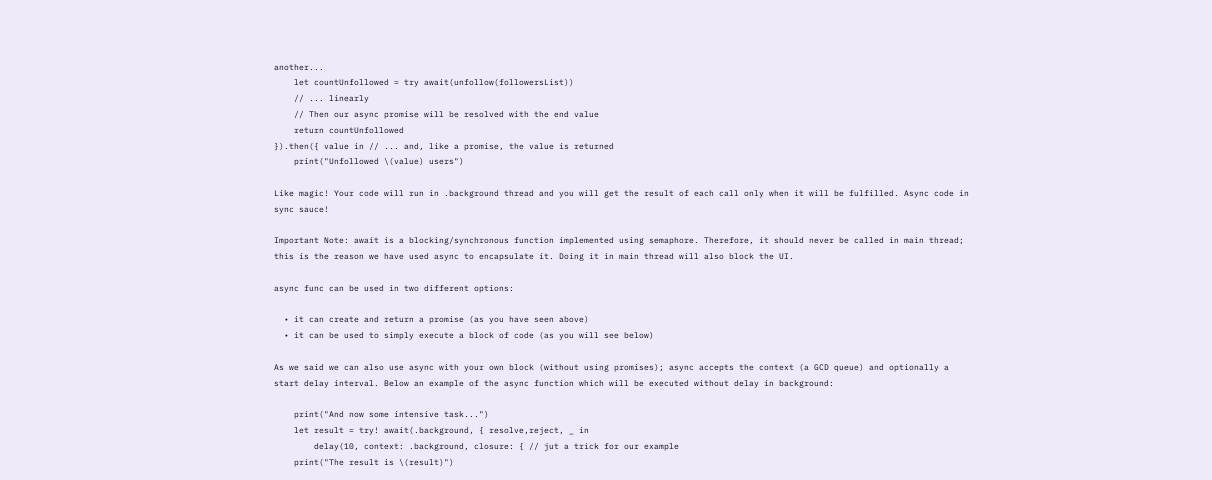another...
    let countUnfollowed = try await(unfollow(followersList))
    // ... linearly
    // Then our async promise will be resolved with the end value
    return countUnfollowed
}).then({ value in // ... and, like a promise, the value is returned
    print("Unfollowed \(value) users")

Like magic! Your code will run in .background thread and you will get the result of each call only when it will be fulfilled. Async code in sync sauce!

Important Note: await is a blocking/synchronous function implemented using semaphore. Therefore, it should never be called in main thread; this is the reason we have used async to encapsulate it. Doing it in main thread will also block the UI.

async func can be used in two different options:

  • it can create and return a promise (as you have seen above)
  • it can be used to simply execute a block of code (as you will see below)

As we said we can also use async with your own block (without using promises); async accepts the context (a GCD queue) and optionally a start delay interval. Below an example of the async function which will be executed without delay in background:

    print("And now some intensive task...")
    let result = try! await(.background, { resolve,reject, _ in
        delay(10, context: .background, closure: { // jut a trick for our example
    print("The result is \(result)")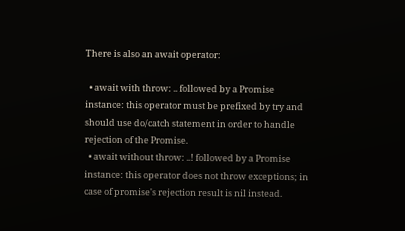There is also an await operator:

  • await with throw: .. followed by a Promise instance: this operator must be prefixed by try and should use do/catch statement in order to handle rejection of the Promise.
  • await without throw: ..! followed by a Promise instance: this operator does not throw exceptions; in case of promise's rejection result is nil instead.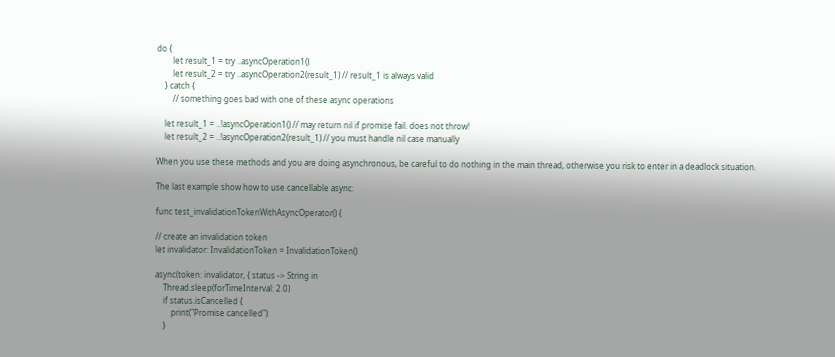do {
        let result_1 = try ..asyncOperation1()
        let result_2 = try ..asyncOperation2(result_1) // result_1 is always valid
    } catch {
        // something goes bad with one of these async operations

    let result_1 = ..!asyncOperation1() // may return nil if promise fail. does not throw!
    let result_2 = ..!asyncOperation2(result_1) // you must handle nil case manually

When you use these methods and you are doing asynchronous, be careful to do nothing in the main thread, otherwise you risk to enter in a deadlock situation.

The last example show how to use cancellable async:

func test_invalidationTokenWithAsyncOperator() {

// create an invalidation token
let invalidator: InvalidationToken = InvalidationToken()

async(token: invalidator, { status -> String in
    Thread.sleep(forTimeInterval: 2.0)
    if status.isCancelled {
        print("Promise cancelled")
    }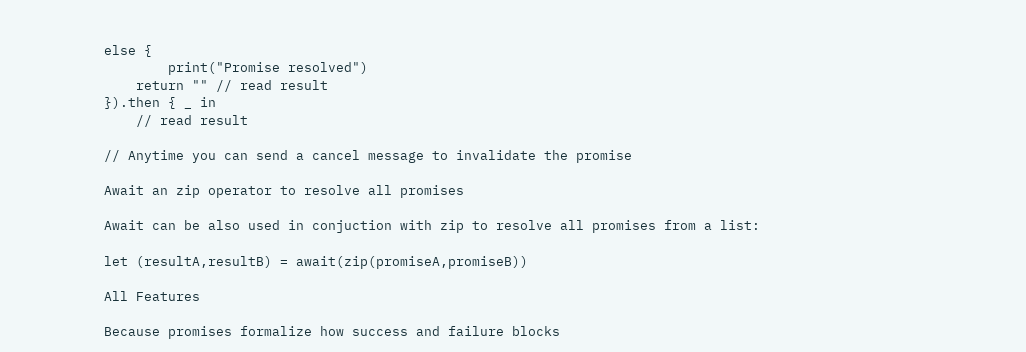else {
        print("Promise resolved")
    return "" // read result
}).then { _ in
    // read result

// Anytime you can send a cancel message to invalidate the promise

Await an zip operator to resolve all promises

Await can be also used in conjuction with zip to resolve all promises from a list:

let (resultA,resultB) = await(zip(promiseA,promiseB))

All Features

Because promises formalize how success and failure blocks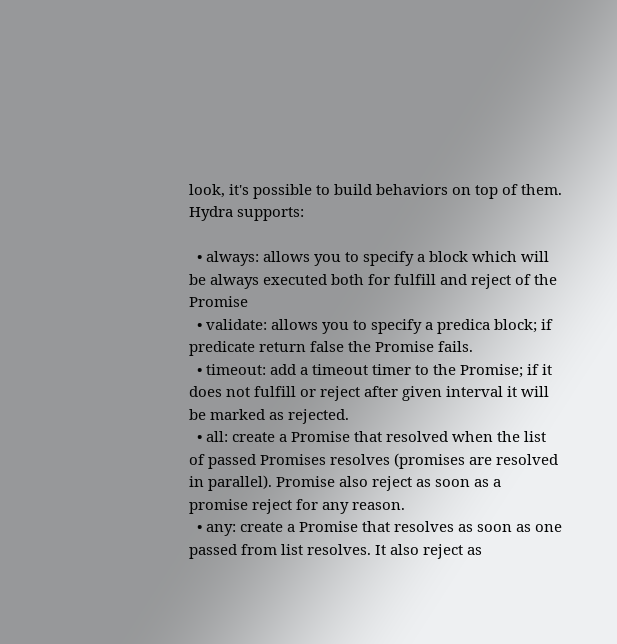look, it's possible to build behaviors on top of them. Hydra supports:

  • always: allows you to specify a block which will be always executed both for fulfill and reject of the Promise
  • validate: allows you to specify a predica block; if predicate return false the Promise fails.
  • timeout: add a timeout timer to the Promise; if it does not fulfill or reject after given interval it will be marked as rejected.
  • all: create a Promise that resolved when the list of passed Promises resolves (promises are resolved in parallel). Promise also reject as soon as a promise reject for any reason.
  • any: create a Promise that resolves as soon as one passed from list resolves. It also reject as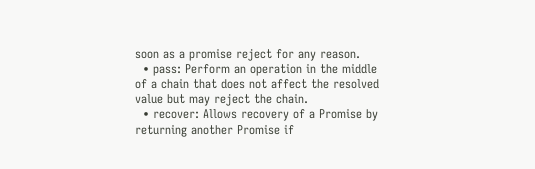soon as a promise reject for any reason.
  • pass: Perform an operation in the middle of a chain that does not affect the resolved value but may reject the chain.
  • recover: Allows recovery of a Promise by returning another Promise if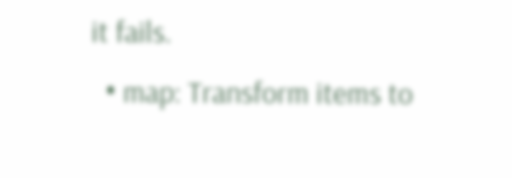it fails.
  • map: Transform items to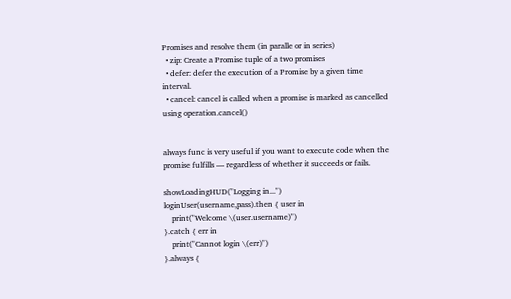Promises and resolve them (in paralle or in series)
  • zip: Create a Promise tuple of a two promises
  • defer: defer the execution of a Promise by a given time interval.
  • cancel: cancel is called when a promise is marked as cancelled using operation.cancel()


always func is very useful if you want to execute code when the promise fulfills — regardless of whether it succeeds or fails.

showLoadingHUD("Logging in...")
loginUser(username,pass).then { user in
    print("Welcome \(user.username)")
}.catch { err in
    print("Cannot login \(err)")
}.always {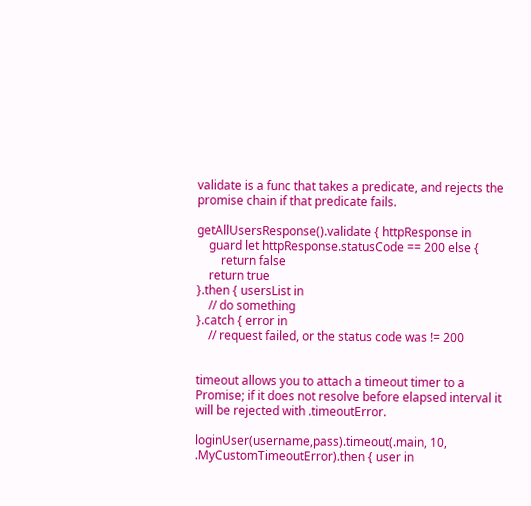validate is a func that takes a predicate, and rejects the promise chain if that predicate fails.

getAllUsersResponse().validate { httpResponse in
    guard let httpResponse.statusCode == 200 else {
        return false
    return true
}.then { usersList in
    // do something
}.catch { error in
    // request failed, or the status code was != 200


timeout allows you to attach a timeout timer to a Promise; if it does not resolve before elapsed interval it will be rejected with .timeoutError.

loginUser(username,pass).timeout(.main, 10, .MyCustomTimeoutError).then { user in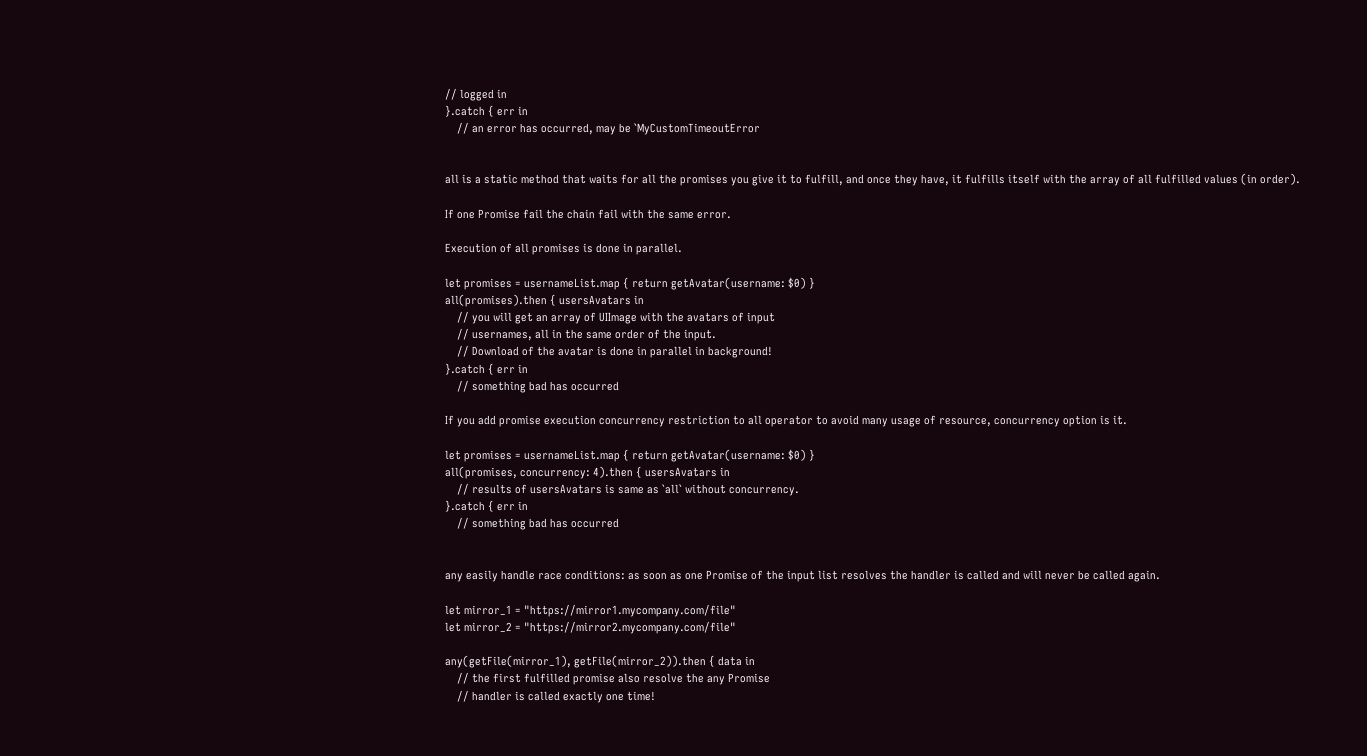// logged in
}.catch { err in
    // an error has occurred, may be `MyCustomTimeoutError


all is a static method that waits for all the promises you give it to fulfill, and once they have, it fulfills itself with the array of all fulfilled values (in order).

If one Promise fail the chain fail with the same error.

Execution of all promises is done in parallel.

let promises = usernameList.map { return getAvatar(username: $0) }
all(promises).then { usersAvatars in
    // you will get an array of UIImage with the avatars of input
    // usernames, all in the same order of the input.
    // Download of the avatar is done in parallel in background!
}.catch { err in
    // something bad has occurred

If you add promise execution concurrency restriction to all operator to avoid many usage of resource, concurrency option is it.

let promises = usernameList.map { return getAvatar(username: $0) }
all(promises, concurrency: 4).then { usersAvatars in
    // results of usersAvatars is same as `all` without concurrency.
}.catch { err in
    // something bad has occurred


any easily handle race conditions: as soon as one Promise of the input list resolves the handler is called and will never be called again.

let mirror_1 = "https://mirror1.mycompany.com/file"
let mirror_2 = "https://mirror2.mycompany.com/file"

any(getFile(mirror_1), getFile(mirror_2)).then { data in
    // the first fulfilled promise also resolve the any Promise
    // handler is called exactly one time!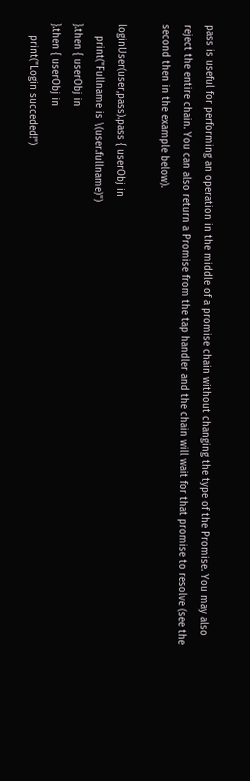pass is useful for performing an operation in the middle of a promise chain without changing the type of the Promise. You may also reject the entire chain. You can also return a Promise from the tap handler and the chain will wait for that promise to resolve (see the second then in the example below).

loginUser(user,pass).pass { userObj in
    print("Fullname is \(user.fullname)")
}.then { userObj in
}.then { userObj in
    print("Login succeded!")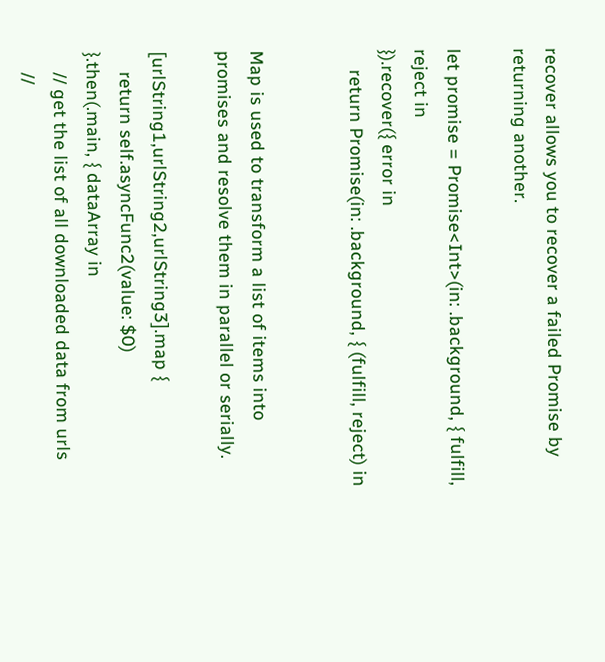recover allows you to recover a failed Promise by returning another.

let promise = Promise<Int>(in: .background, { fulfill, reject in
}).recover({ error in
    return Promise(in: .background, { (fulfill, reject) in


Map is used to transform a list of items into promises and resolve them in parallel or serially.

[urlString1,urlString2,urlString3].map {
    return self.asyncFunc2(value: $0)
}.then(.main, { dataArray in
    // get the list of all downloaded data from urls
    //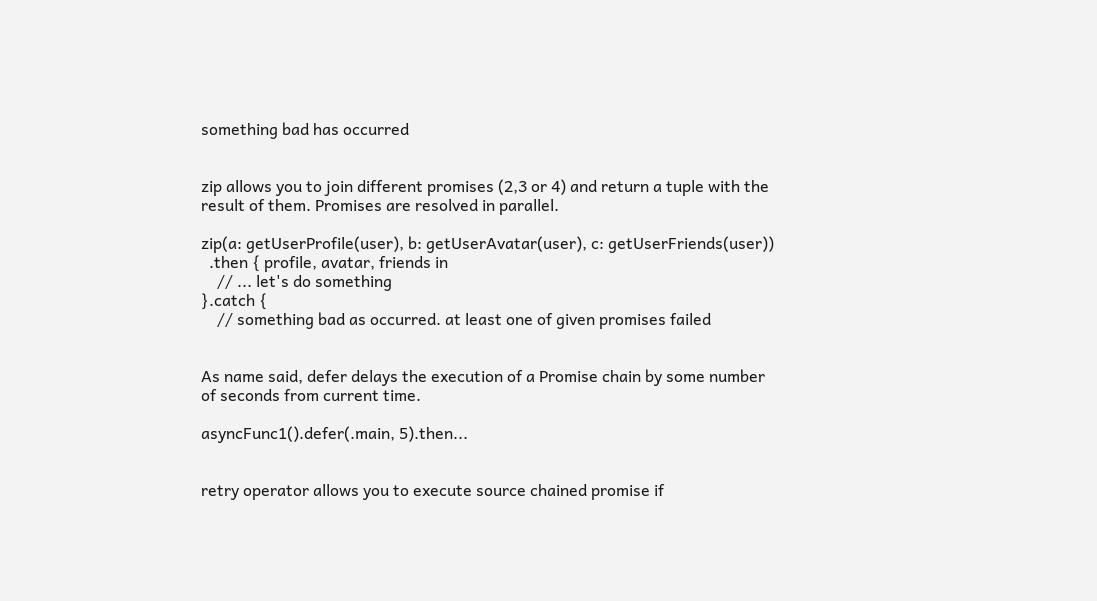something bad has occurred


zip allows you to join different promises (2,3 or 4) and return a tuple with the result of them. Promises are resolved in parallel.

zip(a: getUserProfile(user), b: getUserAvatar(user), c: getUserFriends(user))
  .then { profile, avatar, friends in
    // ... let's do something
}.catch {
    // something bad as occurred. at least one of given promises failed


As name said, defer delays the execution of a Promise chain by some number of seconds from current time.

asyncFunc1().defer(.main, 5).then...


retry operator allows you to execute source chained promise if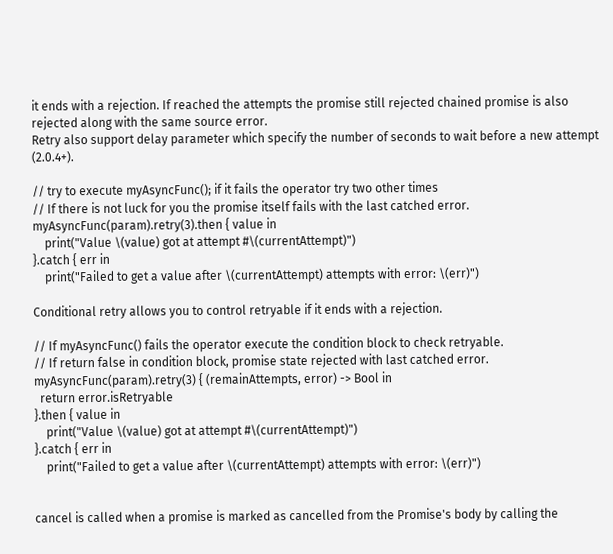it ends with a rejection. If reached the attempts the promise still rejected chained promise is also rejected along with the same source error.
Retry also support delay parameter which specify the number of seconds to wait before a new attempt (2.0.4+).

// try to execute myAsyncFunc(); if it fails the operator try two other times
// If there is not luck for you the promise itself fails with the last catched error.
myAsyncFunc(param).retry(3).then { value in
    print("Value \(value) got at attempt #\(currentAttempt)")
}.catch { err in
    print("Failed to get a value after \(currentAttempt) attempts with error: \(err)")

Conditional retry allows you to control retryable if it ends with a rejection.

// If myAsyncFunc() fails the operator execute the condition block to check retryable.
// If return false in condition block, promise state rejected with last catched error.
myAsyncFunc(param).retry(3) { (remainAttempts, error) -> Bool in
  return error.isRetryable
}.then { value in
    print("Value \(value) got at attempt #\(currentAttempt)")
}.catch { err in
    print("Failed to get a value after \(currentAttempt) attempts with error: \(err)")


cancel is called when a promise is marked as cancelled from the Promise's body by calling the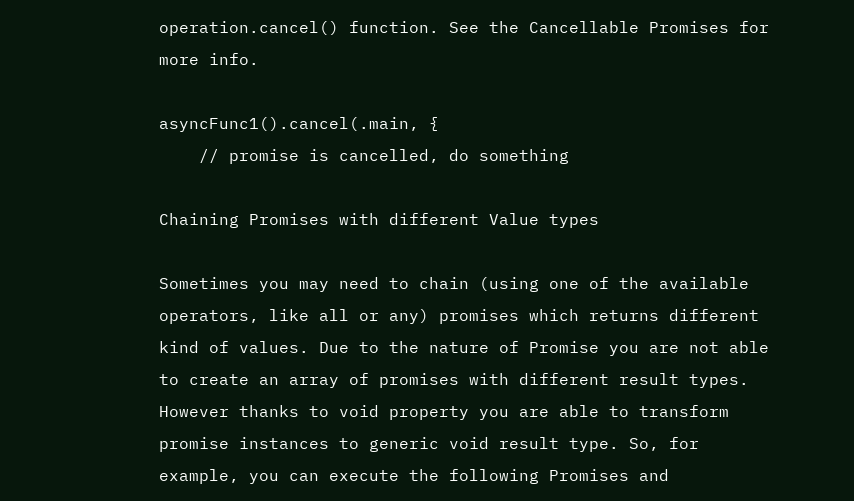operation.cancel() function. See the Cancellable Promises for more info.

asyncFunc1().cancel(.main, {
    // promise is cancelled, do something

Chaining Promises with different Value types

Sometimes you may need to chain (using one of the available operators, like all or any) promises which returns different kind of values. Due to the nature of Promise you are not able to create an array of promises with different result types. However thanks to void property you are able to transform promise instances to generic void result type. So, for example, you can execute the following Promises and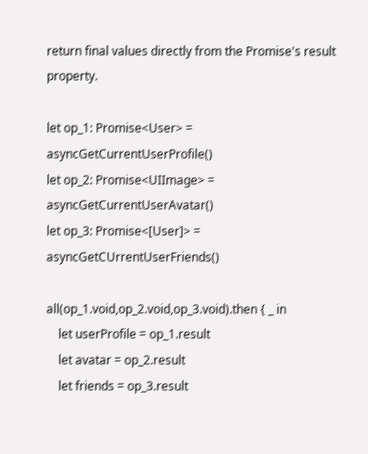return final values directly from the Promise's result property.

let op_1: Promise<User> = asyncGetCurrentUserProfile()
let op_2: Promise<UIImage> = asyncGetCurrentUserAvatar()
let op_3: Promise<[User]> = asyncGetCUrrentUserFriends()

all(op_1.void,op_2.void,op_3.void).then { _ in
    let userProfile = op_1.result
    let avatar = op_2.result
    let friends = op_3.result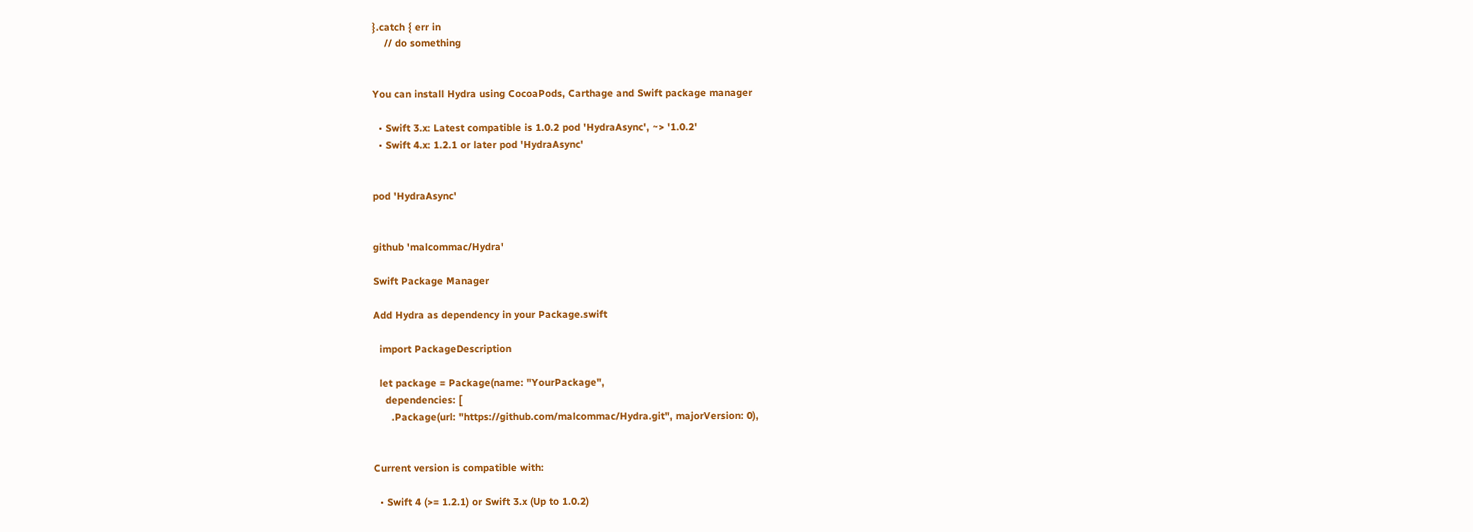}.catch { err in
    // do something


You can install Hydra using CocoaPods, Carthage and Swift package manager

  • Swift 3.x: Latest compatible is 1.0.2 pod 'HydraAsync', ~> '1.0.2'
  • Swift 4.x: 1.2.1 or later pod 'HydraAsync'


pod 'HydraAsync'


github 'malcommac/Hydra'

Swift Package Manager

Add Hydra as dependency in your Package.swift

  import PackageDescription

  let package = Package(name: "YourPackage",
    dependencies: [
      .Package(url: "https://github.com/malcommac/Hydra.git", majorVersion: 0),


Current version is compatible with:

  • Swift 4 (>= 1.2.1) or Swift 3.x (Up to 1.0.2)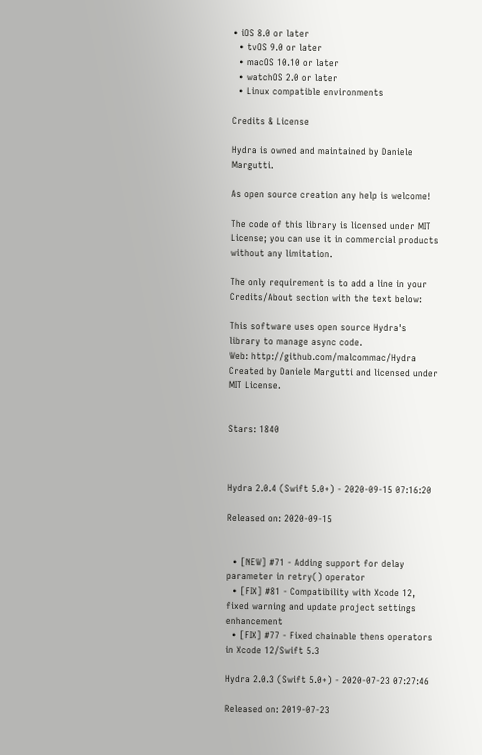• iOS 8.0 or later
  • tvOS 9.0 or later
  • macOS 10.10 or later
  • watchOS 2.0 or later
  • Linux compatible environments

Credits & License

Hydra is owned and maintained by Daniele Margutti.

As open source creation any help is welcome!

The code of this library is licensed under MIT License; you can use it in commercial products without any limitation.

The only requirement is to add a line in your Credits/About section with the text below:

This software uses open source Hydra's library to manage async code.
Web: http://github.com/malcommac/Hydra
Created by Daniele Margutti and licensed under MIT License.


Stars: 1840



Hydra 2.0.4 (Swift 5.0+) - 2020-09-15 07:16:20

Released on: 2020-09-15


  • [NEW] #71 - Adding support for delay parameter in retry() operator
  • [FIX] #81 - Compatibility with Xcode 12, fixed warning and update project settings enhancement
  • [FIX] #77 - Fixed chainable thens operators in Xcode 12/Swift 5.3

Hydra 2.0.3 (Swift 5.0+) - 2020-07-23 07:27:46

Released on: 2019-07-23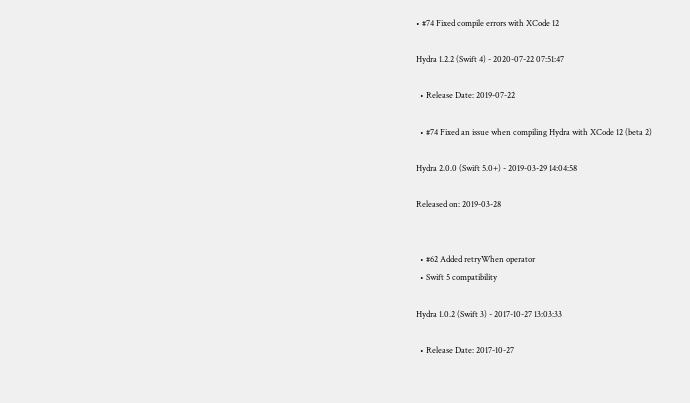• #74 Fixed compile errors with XCode 12

Hydra 1.2.2 (Swift 4) - 2020-07-22 07:51:47

  • Release Date: 2019-07-22

  • #74 Fixed an issue when compiling Hydra with XCode 12 (beta 2)

Hydra 2.0.0 (Swift 5.0+) - 2019-03-29 14:04:58

Released on: 2019-03-28


  • #62 Added retryWhen operator
  • Swift 5 compatibility

Hydra 1.0.2 (Swift 3) - 2017-10-27 13:03:33

  • Release Date: 2017-10-27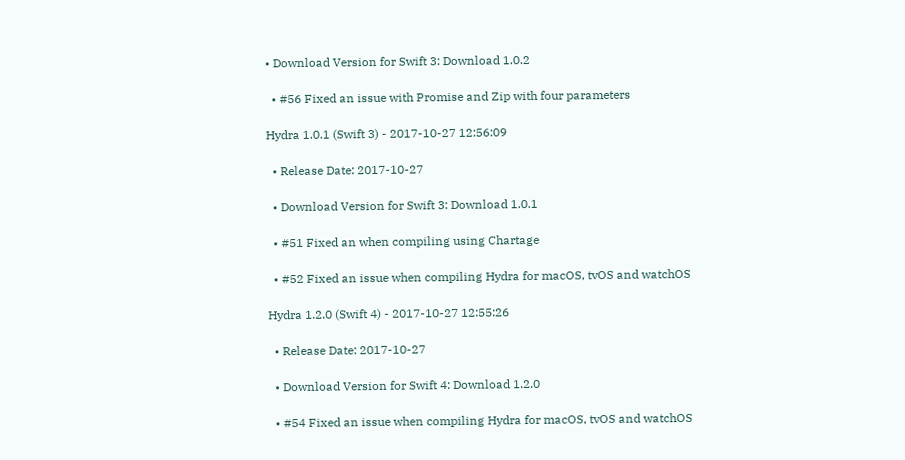• Download Version for Swift 3: Download 1.0.2

  • #56 Fixed an issue with Promise and Zip with four parameters

Hydra 1.0.1 (Swift 3) - 2017-10-27 12:56:09

  • Release Date: 2017-10-27

  • Download Version for Swift 3: Download 1.0.1

  • #51 Fixed an when compiling using Chartage

  • #52 Fixed an issue when compiling Hydra for macOS, tvOS and watchOS

Hydra 1.2.0 (Swift 4) - 2017-10-27 12:55:26

  • Release Date: 2017-10-27

  • Download Version for Swift 4: Download 1.2.0

  • #54 Fixed an issue when compiling Hydra for macOS, tvOS and watchOS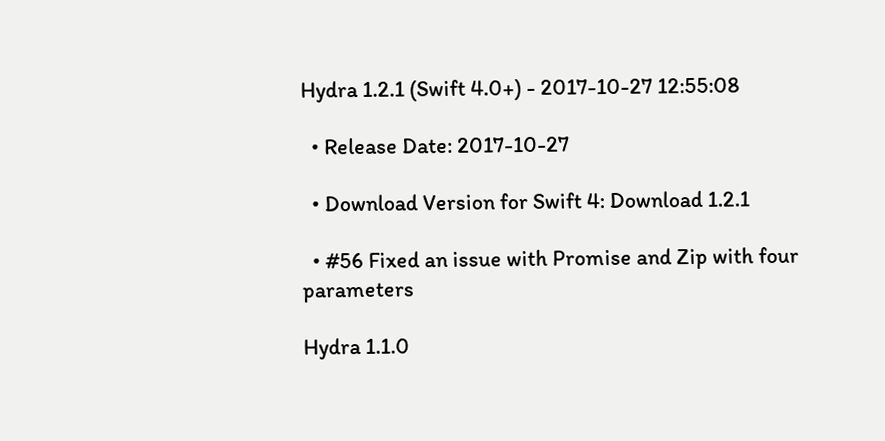Hydra 1.2.1 (Swift 4.0+) - 2017-10-27 12:55:08

  • Release Date: 2017-10-27

  • Download Version for Swift 4: Download 1.2.1

  • #56 Fixed an issue with Promise and Zip with four parameters

Hydra 1.1.0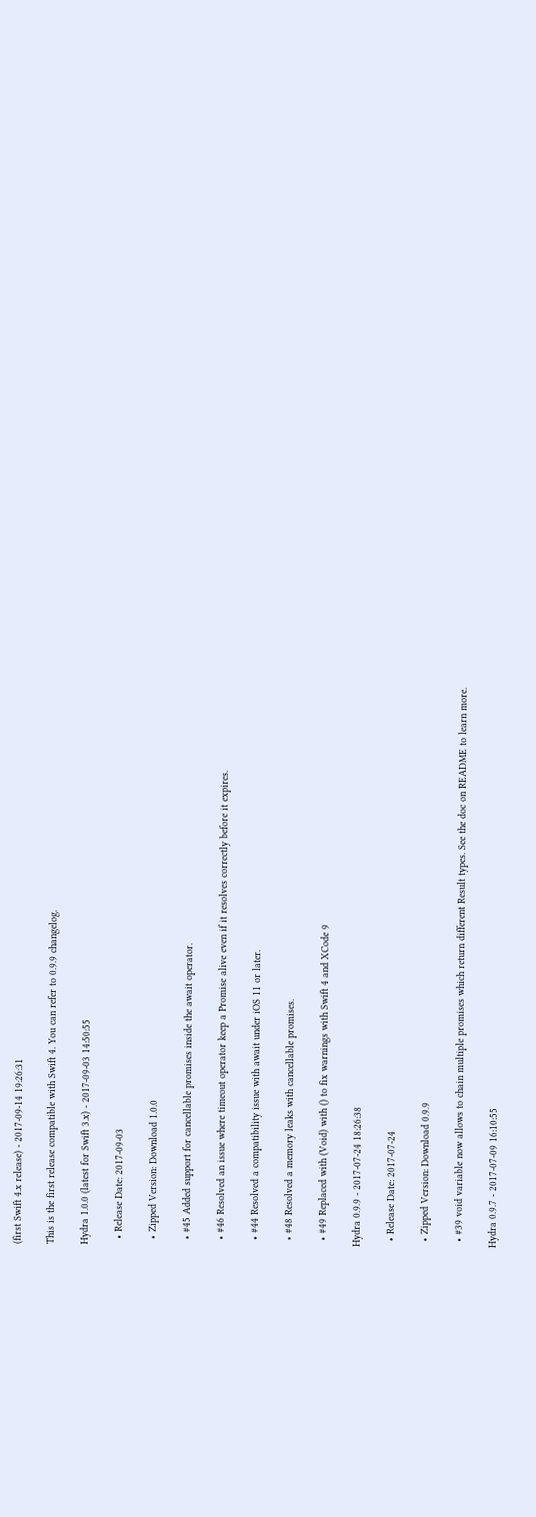(first Swift 4.x release) - 2017-09-14 19:26:31

This is the first release compatible with Swift 4. You can refer to 0.9.9 changelog.

Hydra 1.0.0 (latest for Swift 3.x) - 2017-09-03 14:50:55

  • Release Date: 2017-09-03

  • Zipped Version: Download 1.0.0

  • #45 Added support for cancellable promises inside the await operator.

  • #46 Resolved an issue where timeout operator keep a Promise alive even if it resolves correctly before it expires.

  • #44 Resolved a compatibility issue with await under iOS 11 or later.

  • #48 Resolved a memory leaks with cancellable promises.

  • #49 Replaced with (Void) with () to fix warnings with Swift 4 and XCode 9

Hydra 0.9.9 - 2017-07-24 18:26:38

  • Release Date: 2017-07-24

  • Zipped Version: Download 0.9.9

  • #39 void variable now allows to chain multiple promises which return different Result types. See the doc on README to learn more.

Hydra 0.9.7 - 2017-07-09 16:10:55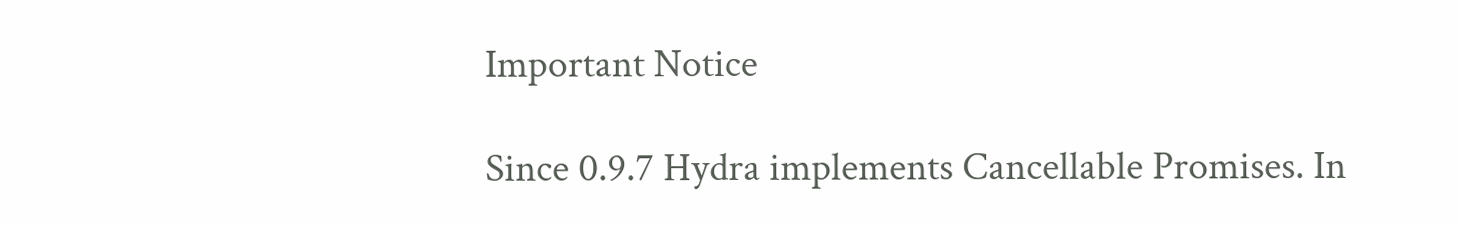Important Notice

Since 0.9.7 Hydra implements Cancellable Promises. In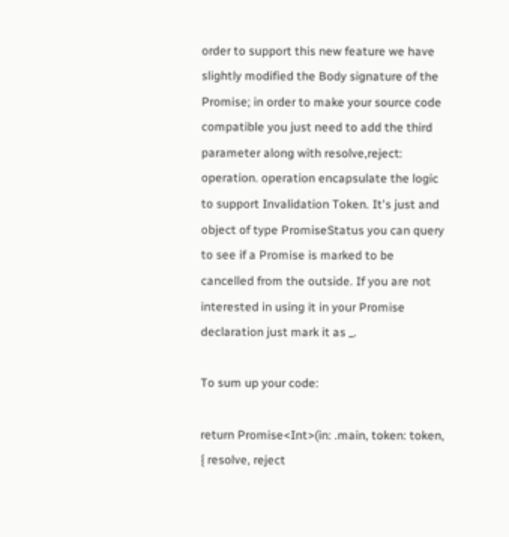order to support this new feature we have slightly modified the Body signature of the Promise; in order to make your source code compatible you just need to add the third parameter along with resolve,reject: operation. operation encapsulate the logic to support Invalidation Token. It's just and object of type PromiseStatus you can query to see if a Promise is marked to be cancelled from the outside. If you are not interested in using it in your Promise declaration just mark it as _.

To sum up your code:

return Promise<Int>(in: .main, token: token, { resolve, reject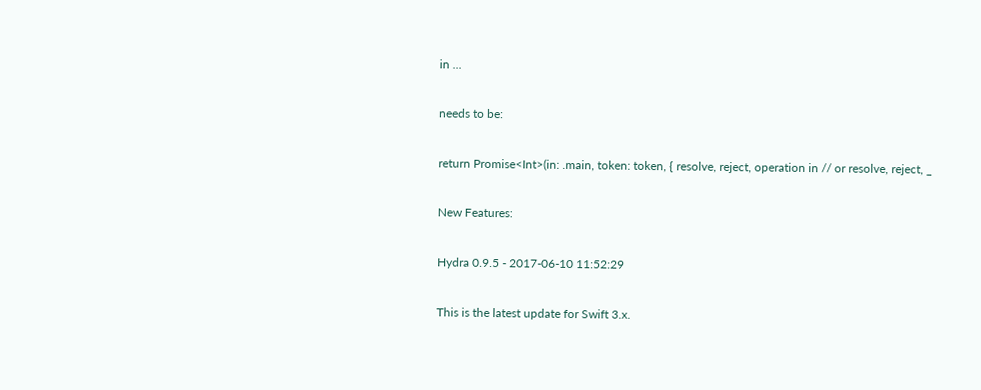in ...

needs to be:

return Promise<Int>(in: .main, token: token, { resolve, reject, operation in // or resolve, reject, _

New Features:

Hydra 0.9.5 - 2017-06-10 11:52:29

This is the latest update for Swift 3.x.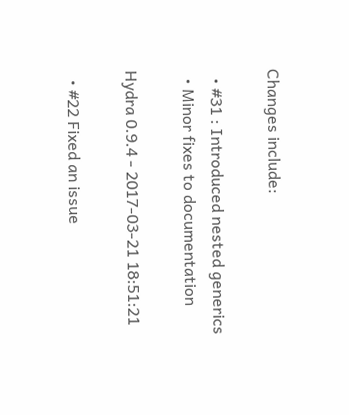Changes include:

  • #31 : Introduced nested generics
  • Minor fixes to documentation

Hydra 0.9.4 - 2017-03-21 18:51:21

  • #22 Fixed an issue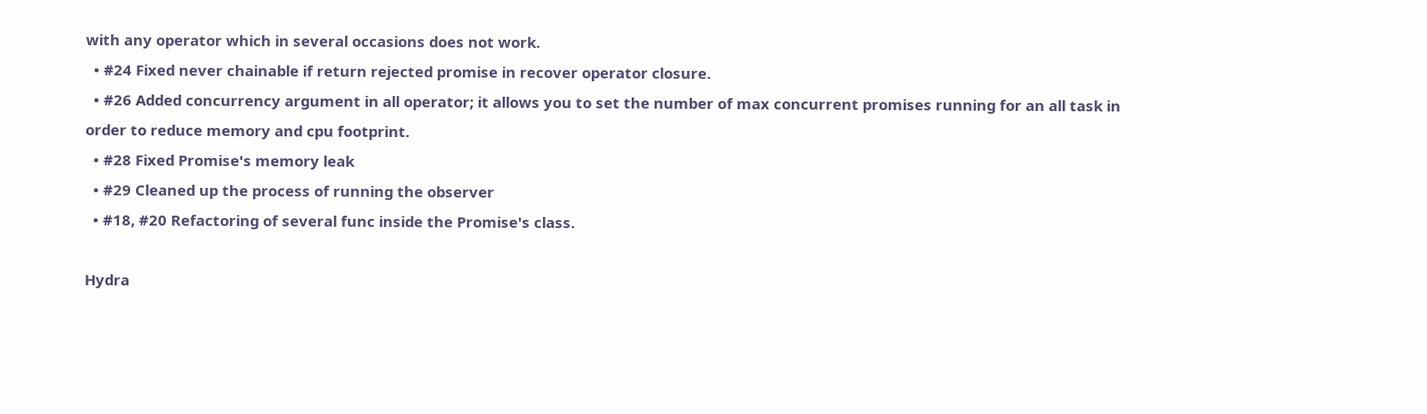with any operator which in several occasions does not work.
  • #24 Fixed never chainable if return rejected promise in recover operator closure.
  • #26 Added concurrency argument in all operator; it allows you to set the number of max concurrent promises running for an all task in order to reduce memory and cpu footprint.
  • #28 Fixed Promise's memory leak
  • #29 Cleaned up the process of running the observer
  • #18, #20 Refactoring of several func inside the Promise's class.

Hydra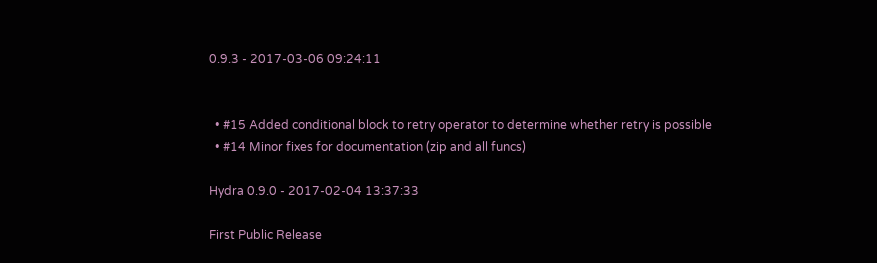0.9.3 - 2017-03-06 09:24:11


  • #15 Added conditional block to retry operator to determine whether retry is possible
  • #14 Minor fixes for documentation (zip and all funcs)

Hydra 0.9.0 - 2017-02-04 13:37:33

First Public Release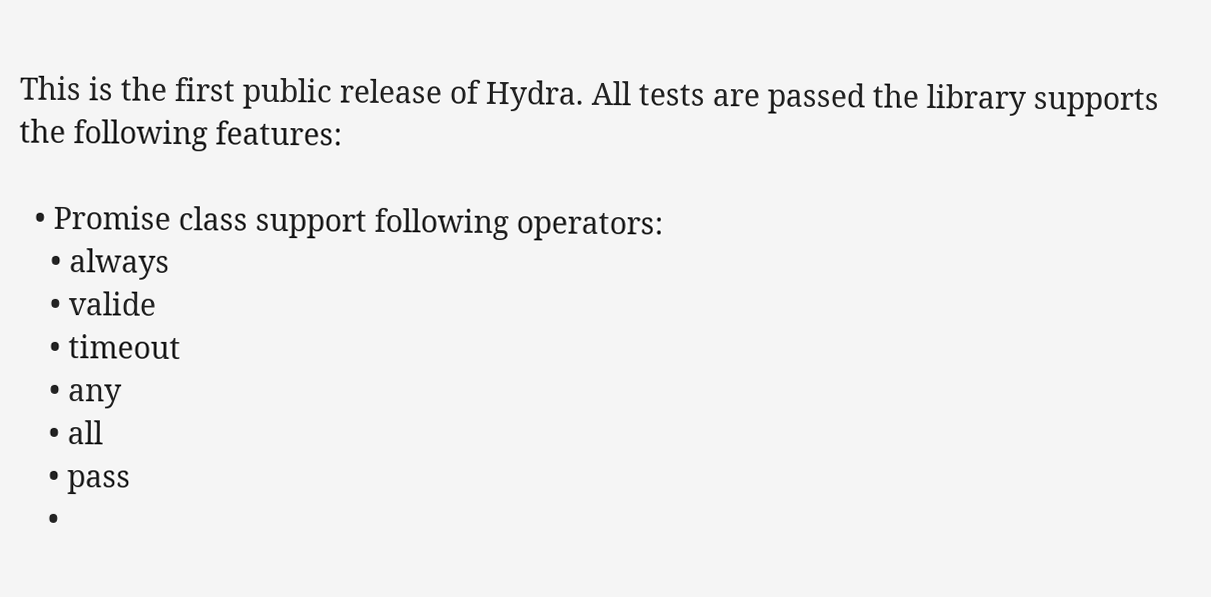This is the first public release of Hydra. All tests are passed the library supports the following features:

  • Promise class support following operators:
    • always
    • valide
    • timeout
    • any
    • all
    • pass
    •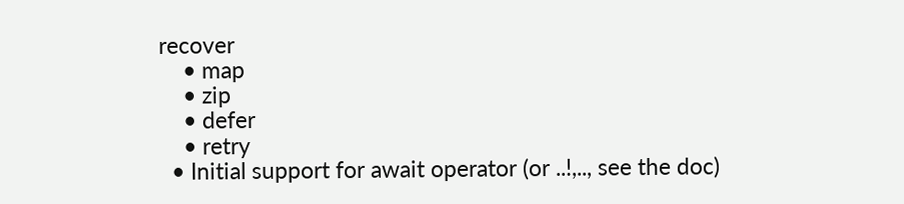recover
    • map
    • zip
    • defer
    • retry
  • Initial support for await operator (or ..!,.., see the doc)